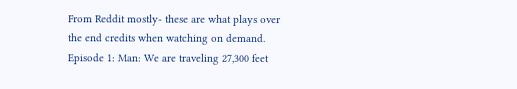From Reddit mostly- these are what plays over the end credits when watching on demand.  Episode 1: Man: We are traveling 27,300 feet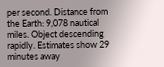per second. Distance from the Earth: 9,078 nautical miles. Object descending rapidly. Estimates show 29 minutes away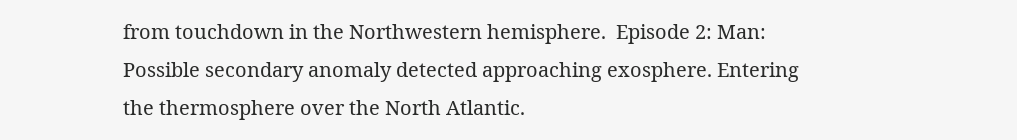from touchdown in the Northwestern hemisphere.  Episode 2: Man: Possible secondary anomaly detected approaching exosphere. Entering the thermosphere over the North Atlantic.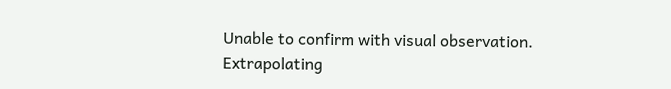Unable to confirm with visual observation. Extrapolating